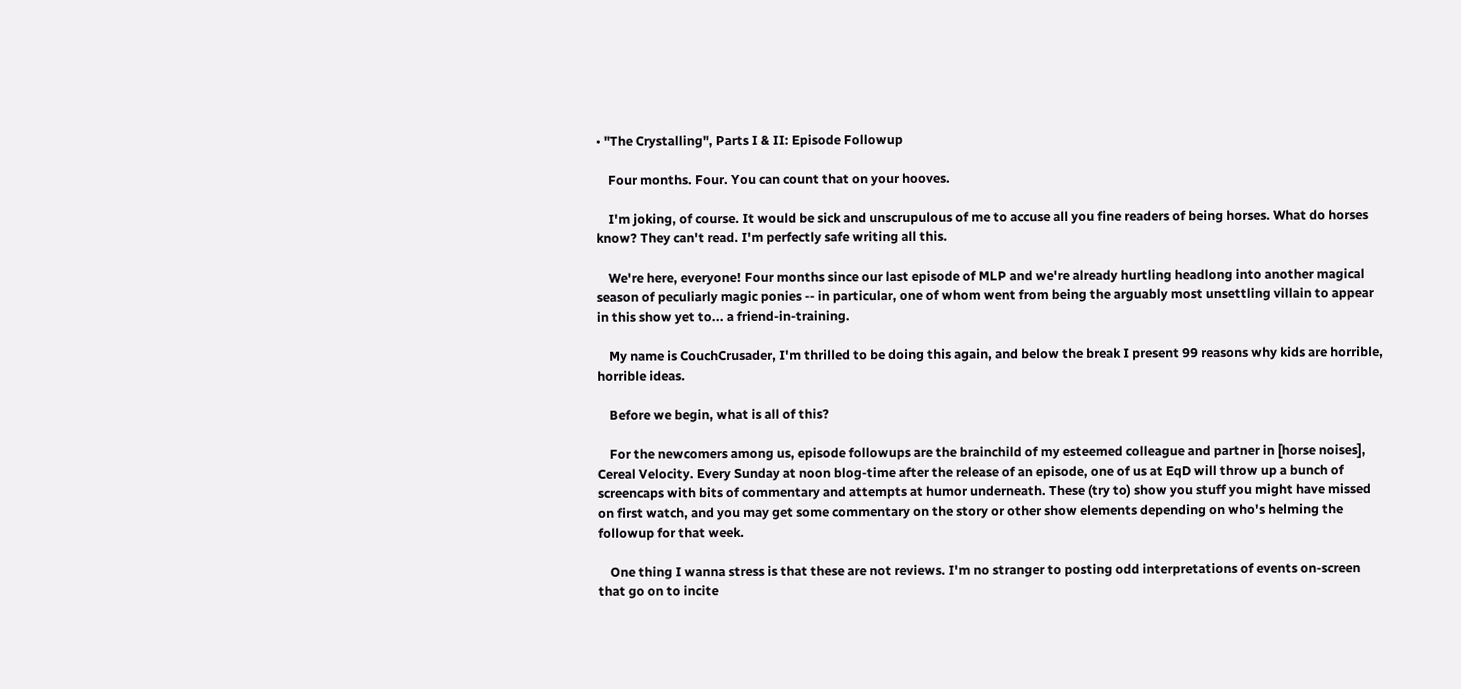• "The Crystalling", Parts I & II: Episode Followup

    Four months. Four. You can count that on your hooves.

    I'm joking, of course. It would be sick and unscrupulous of me to accuse all you fine readers of being horses. What do horses know? They can't read. I'm perfectly safe writing all this.

    We're here, everyone! Four months since our last episode of MLP and we're already hurtling headlong into another magical season of peculiarly magic ponies -- in particular, one of whom went from being the arguably most unsettling villain to appear in this show yet to... a friend-in-training.

    My name is CouchCrusader, I'm thrilled to be doing this again, and below the break I present 99 reasons why kids are horrible, horrible ideas.

    Before we begin, what is all of this?

    For the newcomers among us, episode followups are the brainchild of my esteemed colleague and partner in [horse noises], Cereal Velocity. Every Sunday at noon blog-time after the release of an episode, one of us at EqD will throw up a bunch of screencaps with bits of commentary and attempts at humor underneath. These (try to) show you stuff you might have missed on first watch, and you may get some commentary on the story or other show elements depending on who's helming the followup for that week.

    One thing I wanna stress is that these are not reviews. I'm no stranger to posting odd interpretations of events on-screen that go on to incite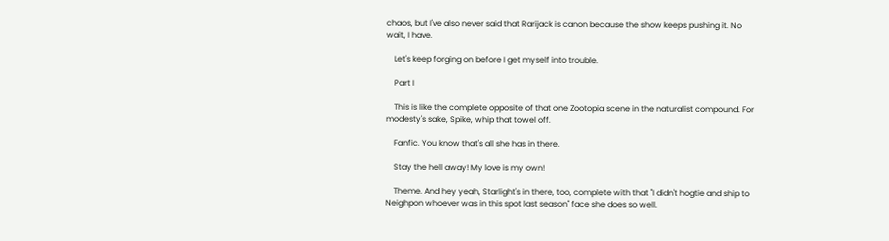chaos, but I've also never said that Rarijack is canon because the show keeps pushing it. No wait, I have.

    Let's keep forging on before I get myself into trouble.

    Part I

    This is like the complete opposite of that one Zootopia scene in the naturalist compound. For modesty's sake, Spike, whip that towel off.

    Fanfic. You know that's all she has in there.

    Stay the hell away! My love is my own!

    Theme. And hey yeah, Starlight's in there, too, complete with that "I didn't hogtie and ship to Neighpon whoever was in this spot last season" face she does so well.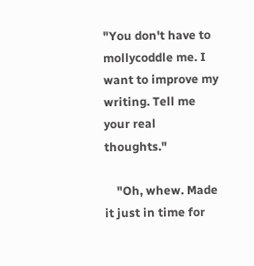"You don't have to mollycoddle me. I want to improve my writing. Tell me your real thoughts."

    "Oh, whew. Made it just in time for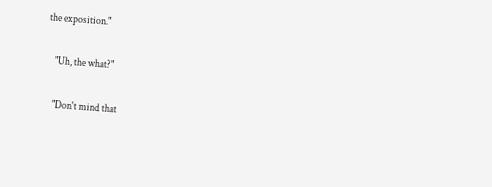the exposition."

    "Uh, the what?"

    "Don't mind that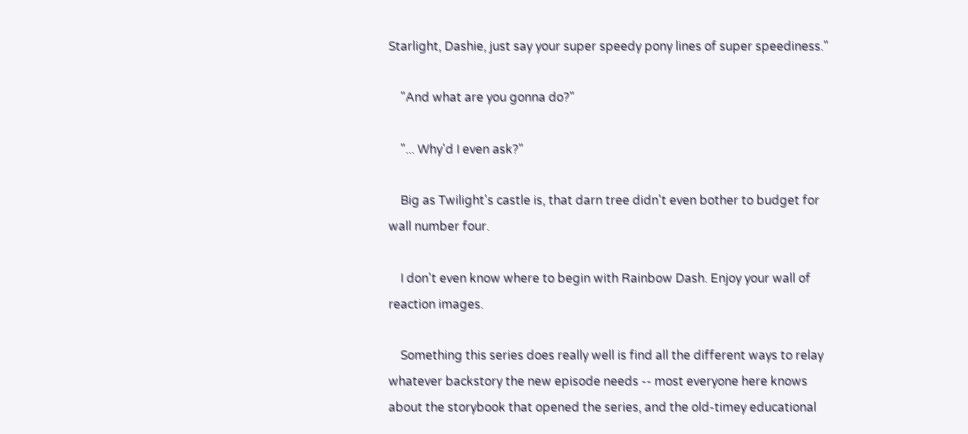Starlight, Dashie, just say your super speedy pony lines of super speediness."

    "And what are you gonna do?"

    "... Why'd I even ask?"

    Big as Twilight's castle is, that darn tree didn't even bother to budget for wall number four.

    I don't even know where to begin with Rainbow Dash. Enjoy your wall of reaction images.

    Something this series does really well is find all the different ways to relay whatever backstory the new episode needs -- most everyone here knows about the storybook that opened the series, and the old-timey educational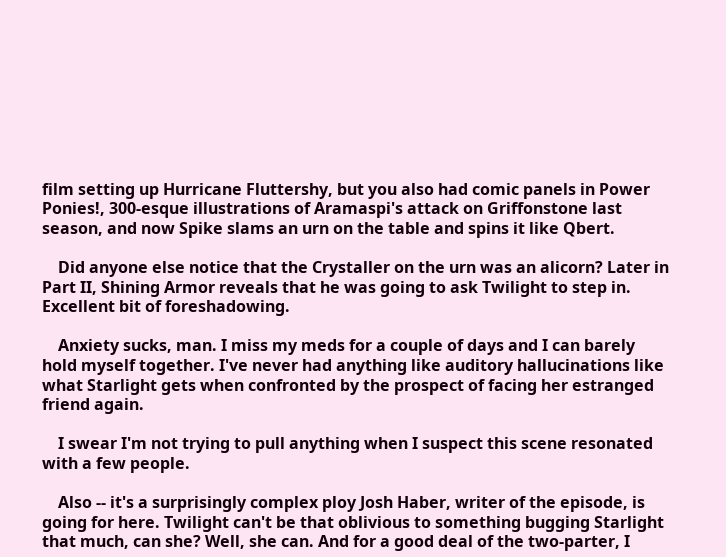film setting up Hurricane Fluttershy, but you also had comic panels in Power Ponies!, 300-esque illustrations of Aramaspi's attack on Griffonstone last season, and now Spike slams an urn on the table and spins it like Qbert.

    Did anyone else notice that the Crystaller on the urn was an alicorn? Later in Part II, Shining Armor reveals that he was going to ask Twilight to step in. Excellent bit of foreshadowing.

    Anxiety sucks, man. I miss my meds for a couple of days and I can barely hold myself together. I've never had anything like auditory hallucinations like what Starlight gets when confronted by the prospect of facing her estranged friend again.

    I swear I'm not trying to pull anything when I suspect this scene resonated with a few people.

    Also -- it's a surprisingly complex ploy Josh Haber, writer of the episode, is going for here. Twilight can't be that oblivious to something bugging Starlight that much, can she? Well, she can. And for a good deal of the two-parter, I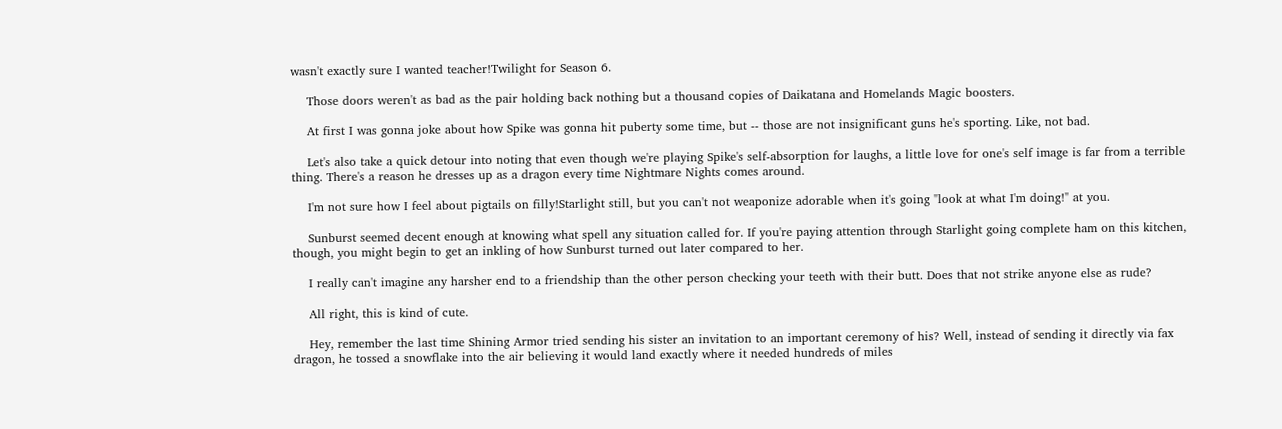wasn't exactly sure I wanted teacher!Twilight for Season 6.

    Those doors weren't as bad as the pair holding back nothing but a thousand copies of Daikatana and Homelands Magic boosters.

    At first I was gonna joke about how Spike was gonna hit puberty some time, but -- those are not insignificant guns he's sporting. Like, not bad.

    Let's also take a quick detour into noting that even though we're playing Spike's self-absorption for laughs, a little love for one's self image is far from a terrible thing. There's a reason he dresses up as a dragon every time Nightmare Nights comes around.

    I'm not sure how I feel about pigtails on filly!Starlight still, but you can't not weaponize adorable when it's going "look at what I'm doing!" at you.

    Sunburst seemed decent enough at knowing what spell any situation called for. If you're paying attention through Starlight going complete ham on this kitchen, though, you might begin to get an inkling of how Sunburst turned out later compared to her.

    I really can't imagine any harsher end to a friendship than the other person checking your teeth with their butt. Does that not strike anyone else as rude?

    All right, this is kind of cute.

    Hey, remember the last time Shining Armor tried sending his sister an invitation to an important ceremony of his? Well, instead of sending it directly via fax dragon, he tossed a snowflake into the air believing it would land exactly where it needed hundreds of miles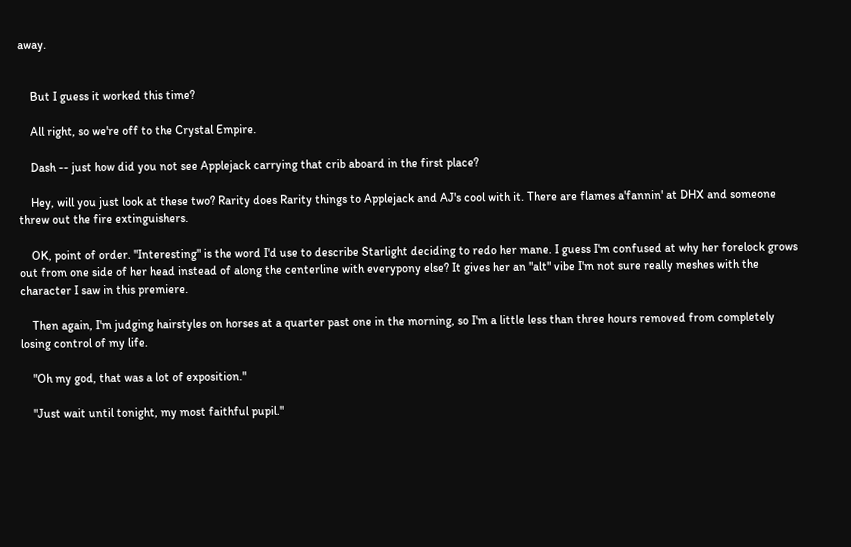away.


    But I guess it worked this time?

    All right, so we're off to the Crystal Empire.

    Dash -- just how did you not see Applejack carrying that crib aboard in the first place?

    Hey, will you just look at these two? Rarity does Rarity things to Applejack and AJ's cool with it. There are flames a'fannin' at DHX and someone threw out the fire extinguishers.

    OK, point of order. "Interesting" is the word I'd use to describe Starlight deciding to redo her mane. I guess I'm confused at why her forelock grows out from one side of her head instead of along the centerline with everypony else? It gives her an "alt" vibe I'm not sure really meshes with the character I saw in this premiere.

    Then again, I'm judging hairstyles on horses at a quarter past one in the morning, so I'm a little less than three hours removed from completely losing control of my life.

    "Oh my god, that was a lot of exposition."

    "Just wait until tonight, my most faithful pupil."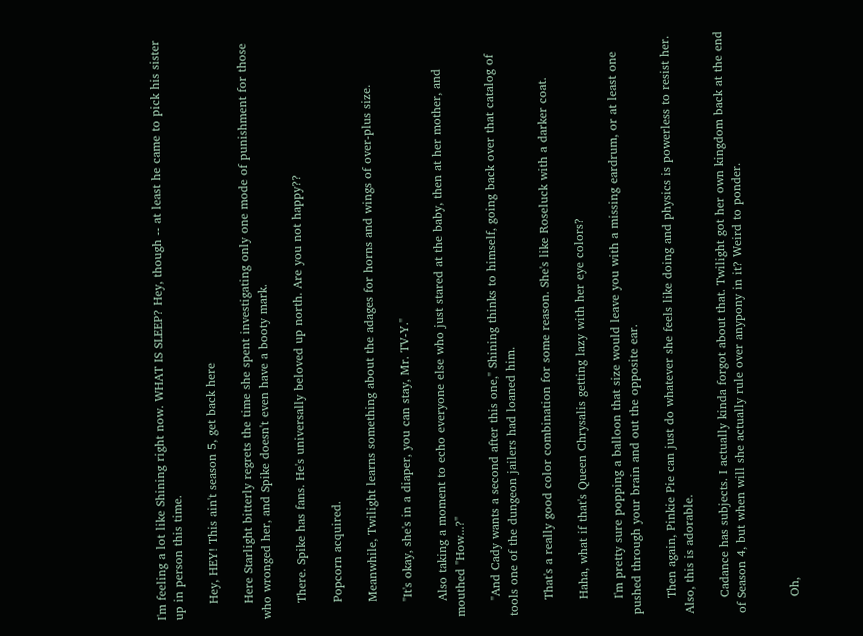I'm feeling a lot like Shining right now. WHAT IS SLEEP? Hey, though -- at least he came to pick his sister up in person this time.

    Hey, HEY! This ain't season 5, get back here

    Here Starlight bitterly regrets the time she spent investigating only one mode of punishment for those who wronged her, and Spike doesn't even have a booty mark.

    There. Spike has fans. He's universally beloved up north. Are you not happy??

    Popcorn acquired.

    Meanwhile, Twilight learns something about the adages for horns and wings of over-plus size.

    "It's okay, she's in a diaper, you can stay, Mr. TV-Y."

    Also taking a moment to echo everyone else who just stared at the baby, then at her mother, and mouthed "How...?"

    "And Cady wants a second after this one," Shining thinks to himself, going back over that catalog of tools one of the dungeon jailers had loaned him.

    That's a really good color combination for some reason. She's like Roseluck with a darker coat.

    Haha, what if that's Queen Chrysalis getting lazy with her eye colors?

    I'm pretty sure popping a balloon that size would leave you with a missing eardrum, or at least one pushed through your brain and out the opposite ear.

    Then again, Pinkie Pie can just do whatever she feels like doing and physics is powerless to resist her. Also, this is adorable.

    Cadance has subjects. I actually kinda forgot about that. Twilight got her own kingdom back at the end of Season 4, but when will she actually rule over anypony in it? Weird to ponder.


    Oh,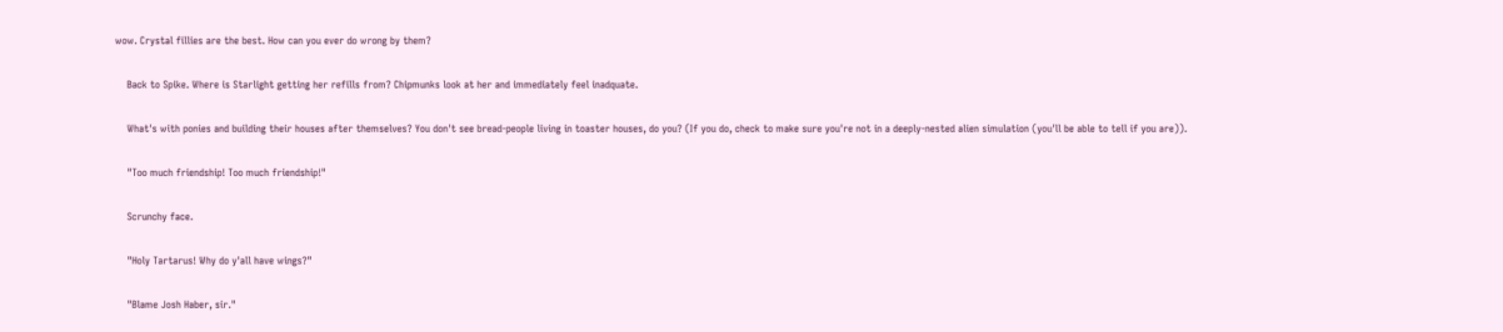wow. Crystal fillies are the best. How can you ever do wrong by them?

    Back to Spike. Where is Starlight getting her refills from? Chipmunks look at her and immediately feel inadquate.

    What's with ponies and building their houses after themselves? You don't see bread-people living in toaster houses, do you? (If you do, check to make sure you're not in a deeply-nested alien simulation (you'll be able to tell if you are)).

    "Too much friendship! Too much friendship!"

    Scrunchy face.

    "Holy Tartarus! Why do y'all have wings?"

    "Blame Josh Haber, sir."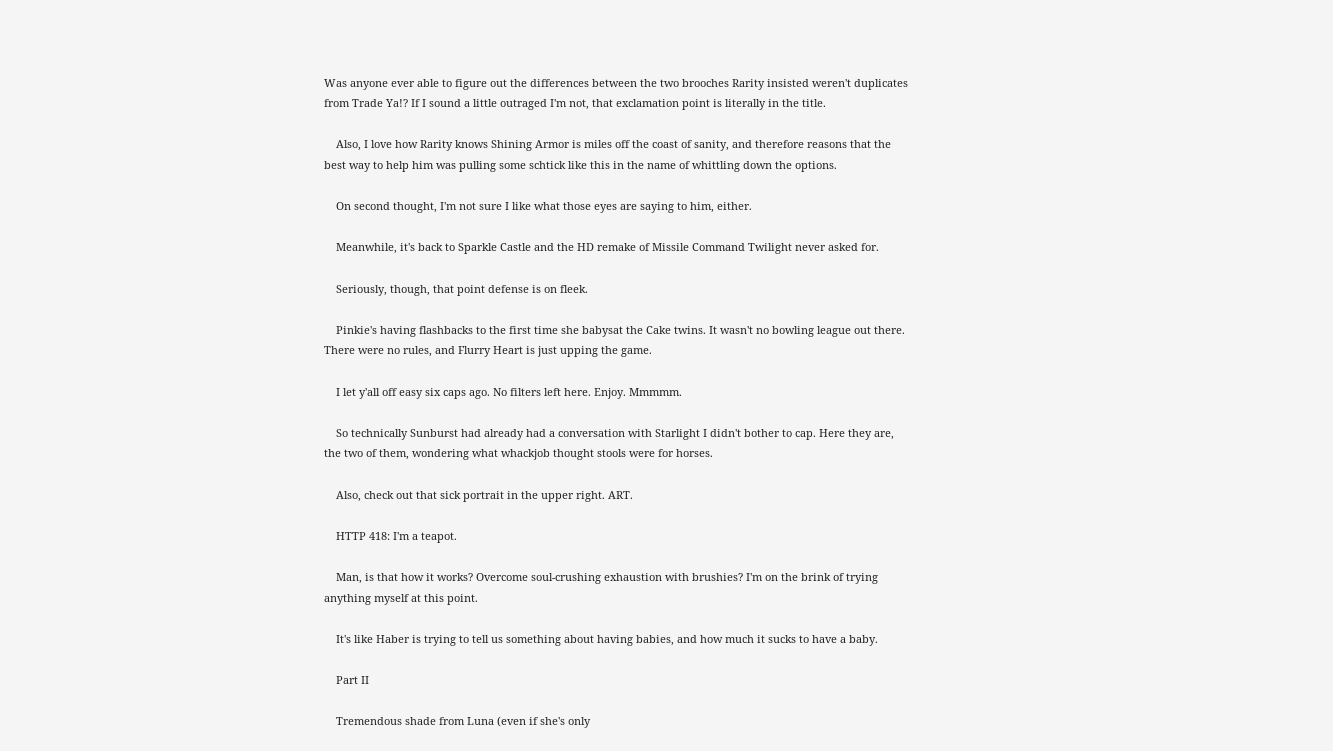Was anyone ever able to figure out the differences between the two brooches Rarity insisted weren't duplicates from Trade Ya!? If I sound a little outraged I'm not, that exclamation point is literally in the title.

    Also, I love how Rarity knows Shining Armor is miles off the coast of sanity, and therefore reasons that the best way to help him was pulling some schtick like this in the name of whittling down the options.

    On second thought, I'm not sure I like what those eyes are saying to him, either.

    Meanwhile, it's back to Sparkle Castle and the HD remake of Missile Command Twilight never asked for.

    Seriously, though, that point defense is on fleek.

    Pinkie's having flashbacks to the first time she babysat the Cake twins. It wasn't no bowling league out there. There were no rules, and Flurry Heart is just upping the game.

    I let y'all off easy six caps ago. No filters left here. Enjoy. Mmmmm.

    So technically Sunburst had already had a conversation with Starlight I didn't bother to cap. Here they are, the two of them, wondering what whackjob thought stools were for horses.

    Also, check out that sick portrait in the upper right. ART.

    HTTP 418: I'm a teapot.

    Man, is that how it works? Overcome soul-crushing exhaustion with brushies? I'm on the brink of trying anything myself at this point.

    It's like Haber is trying to tell us something about having babies, and how much it sucks to have a baby.

    Part II

    Tremendous shade from Luna (even if she's only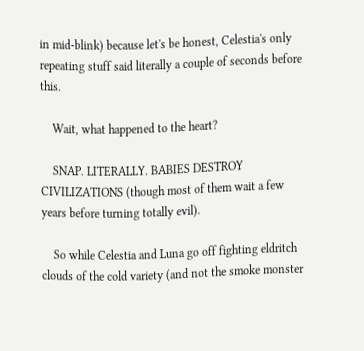in mid-blink) because let's be honest, Celestia's only repeating stuff said literally a couple of seconds before this.

    Wait, what happened to the heart?

    SNAP. LITERALLY. BABIES DESTROY CIVILIZATIONS (though most of them wait a few years before turning totally evil).

    So while Celestia and Luna go off fighting eldritch clouds of the cold variety (and not the smoke monster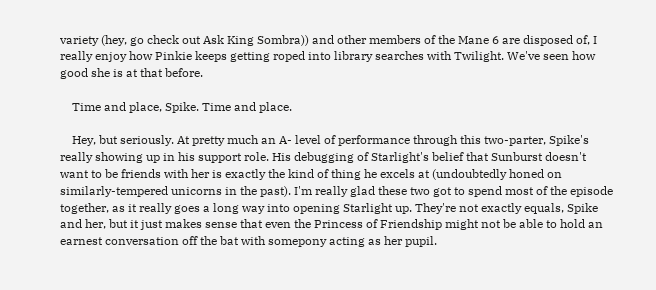variety (hey, go check out Ask King Sombra)) and other members of the Mane 6 are disposed of, I really enjoy how Pinkie keeps getting roped into library searches with Twilight. We've seen how good she is at that before.

    Time and place, Spike. Time and place.

    Hey, but seriously. At pretty much an A- level of performance through this two-parter, Spike's really showing up in his support role. His debugging of Starlight's belief that Sunburst doesn't want to be friends with her is exactly the kind of thing he excels at (undoubtedly honed on similarly-tempered unicorns in the past). I'm really glad these two got to spend most of the episode together, as it really goes a long way into opening Starlight up. They're not exactly equals, Spike and her, but it just makes sense that even the Princess of Friendship might not be able to hold an earnest conversation off the bat with somepony acting as her pupil.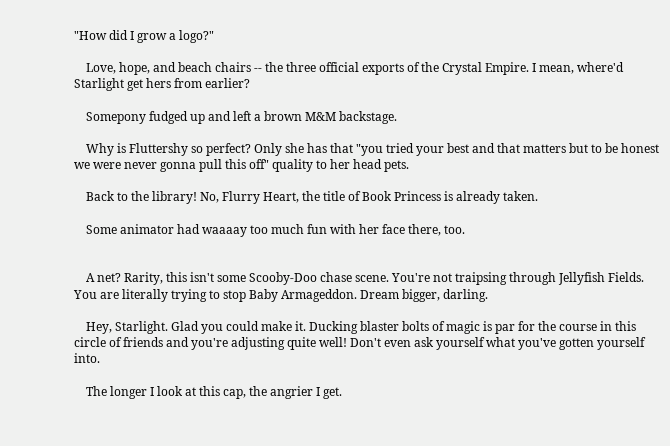"How did I grow a logo?"

    Love, hope, and beach chairs -- the three official exports of the Crystal Empire. I mean, where'd Starlight get hers from earlier?

    Somepony fudged up and left a brown M&M backstage.

    Why is Fluttershy so perfect? Only she has that "you tried your best and that matters but to be honest we were never gonna pull this off" quality to her head pets.

    Back to the library! No, Flurry Heart, the title of Book Princess is already taken.

    Some animator had waaaay too much fun with her face there, too.


    A net? Rarity, this isn't some Scooby-Doo chase scene. You're not traipsing through Jellyfish Fields. You are literally trying to stop Baby Armageddon. Dream bigger, darling.

    Hey, Starlight. Glad you could make it. Ducking blaster bolts of magic is par for the course in this circle of friends and you're adjusting quite well! Don't even ask yourself what you've gotten yourself into.

    The longer I look at this cap, the angrier I get.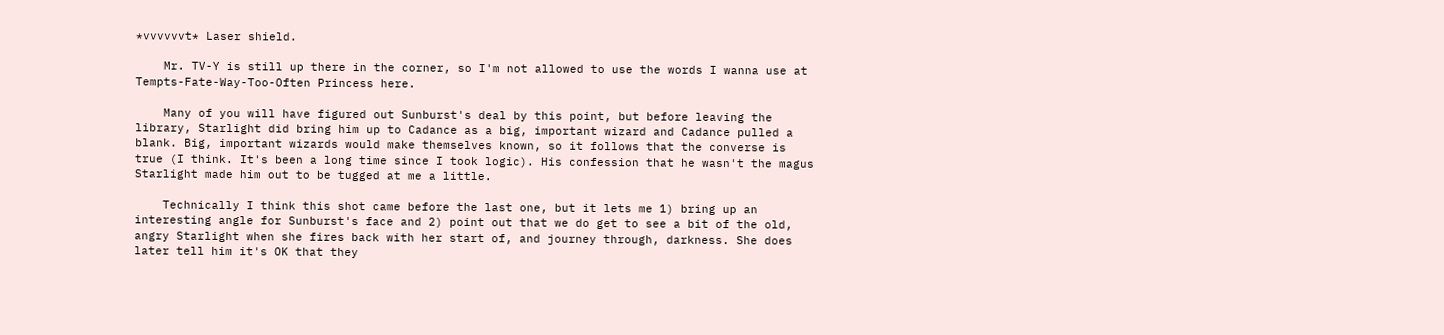*vvvvvvt* Laser shield.

    Mr. TV-Y is still up there in the corner, so I'm not allowed to use the words I wanna use at Tempts-Fate-Way-Too-Often Princess here.

    Many of you will have figured out Sunburst's deal by this point, but before leaving the library, Starlight did bring him up to Cadance as a big, important wizard and Cadance pulled a blank. Big, important wizards would make themselves known, so it follows that the converse is true (I think. It's been a long time since I took logic). His confession that he wasn't the magus Starlight made him out to be tugged at me a little.

    Technically I think this shot came before the last one, but it lets me 1) bring up an interesting angle for Sunburst's face and 2) point out that we do get to see a bit of the old, angry Starlight when she fires back with her start of, and journey through, darkness. She does later tell him it's OK that they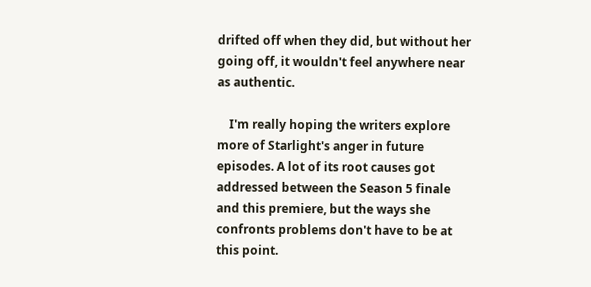drifted off when they did, but without her going off, it wouldn't feel anywhere near as authentic.

    I'm really hoping the writers explore more of Starlight's anger in future episodes. A lot of its root causes got addressed between the Season 5 finale and this premiere, but the ways she confronts problems don't have to be at this point.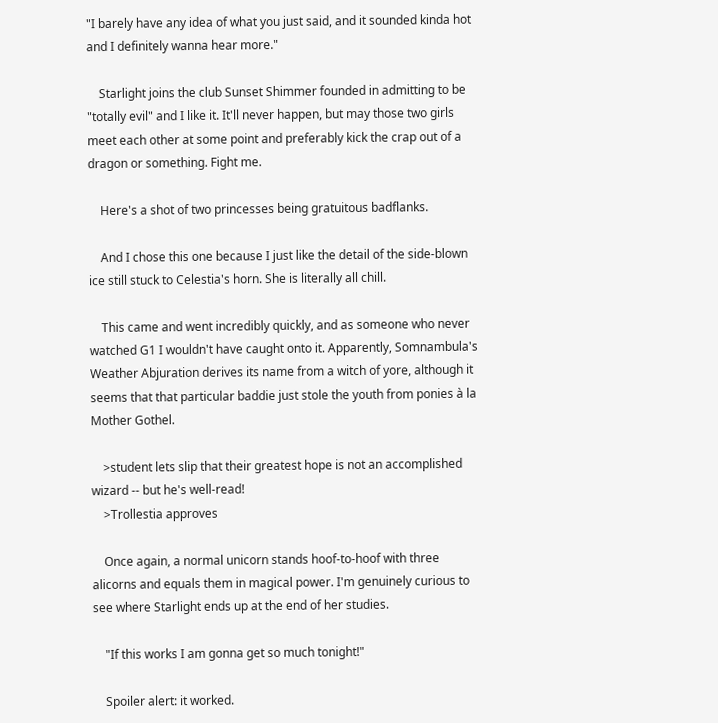"I barely have any idea of what you just said, and it sounded kinda hot and I definitely wanna hear more."

    Starlight joins the club Sunset Shimmer founded in admitting to be "totally evil" and I like it. It'll never happen, but may those two girls meet each other at some point and preferably kick the crap out of a dragon or something. Fight me.

    Here's a shot of two princesses being gratuitous badflanks.

    And I chose this one because I just like the detail of the side-blown ice still stuck to Celestia's horn. She is literally all chill.

    This came and went incredibly quickly, and as someone who never watched G1 I wouldn't have caught onto it. Apparently, Somnambula's Weather Abjuration derives its name from a witch of yore, although it seems that that particular baddie just stole the youth from ponies à la Mother Gothel.

    >student lets slip that their greatest hope is not an accomplished wizard -- but he's well-read!
    >Trollestia approves

    Once again, a normal unicorn stands hoof-to-hoof with three alicorns and equals them in magical power. I'm genuinely curious to see where Starlight ends up at the end of her studies.

    "If this works I am gonna get so much tonight!"

    Spoiler alert: it worked.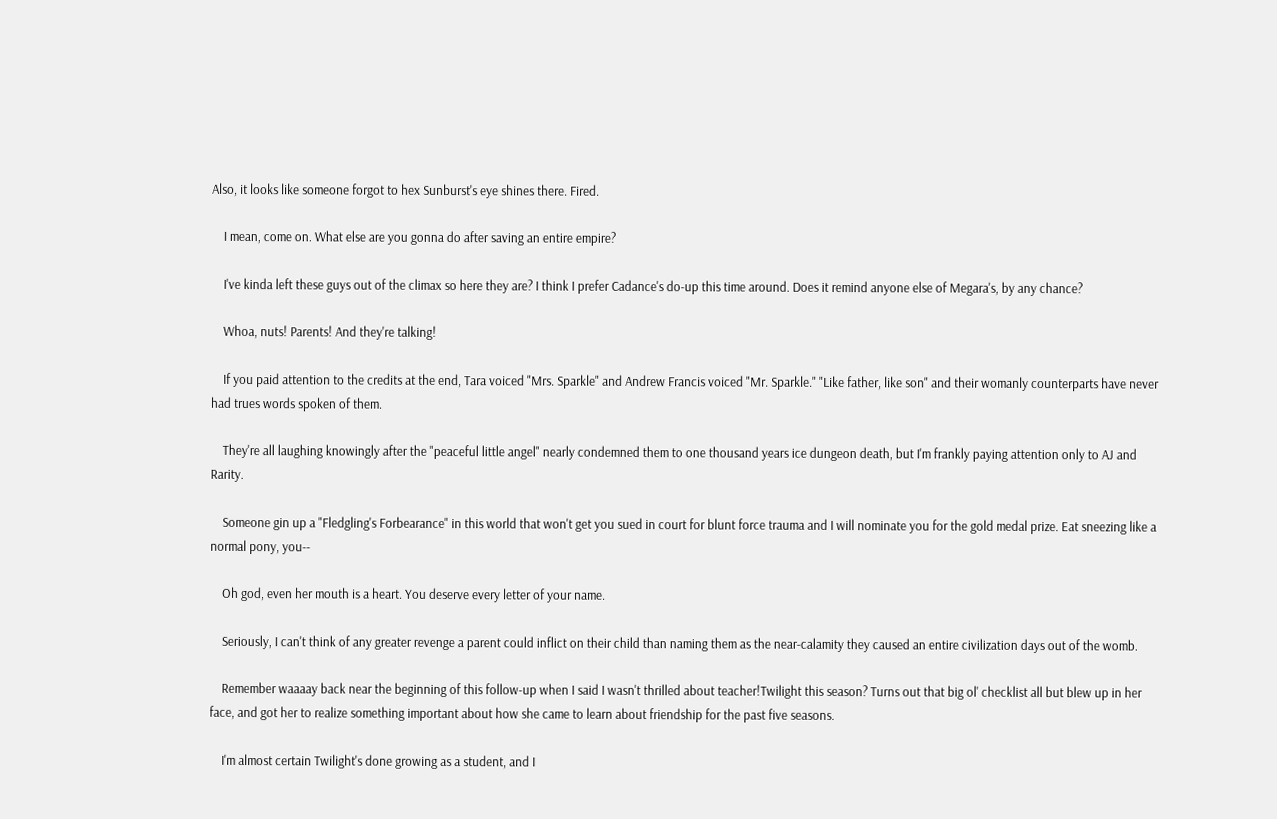Also, it looks like someone forgot to hex Sunburst's eye shines there. Fired.

    I mean, come on. What else are you gonna do after saving an entire empire?

    I've kinda left these guys out of the climax so here they are? I think I prefer Cadance's do-up this time around. Does it remind anyone else of Megara's, by any chance?

    Whoa, nuts! Parents! And they're talking!

    If you paid attention to the credits at the end, Tara voiced "Mrs. Sparkle" and Andrew Francis voiced "Mr. Sparkle." "Like father, like son" and their womanly counterparts have never had trues words spoken of them.

    They're all laughing knowingly after the "peaceful little angel" nearly condemned them to one thousand years ice dungeon death, but I'm frankly paying attention only to AJ and Rarity.

    Someone gin up a "Fledgling's Forbearance" in this world that won't get you sued in court for blunt force trauma and I will nominate you for the gold medal prize. Eat sneezing like a normal pony, you--

    Oh god, even her mouth is a heart. You deserve every letter of your name.

    Seriously, I can't think of any greater revenge a parent could inflict on their child than naming them as the near-calamity they caused an entire civilization days out of the womb.

    Remember waaaay back near the beginning of this follow-up when I said I wasn't thrilled about teacher!Twilight this season? Turns out that big ol' checklist all but blew up in her face, and got her to realize something important about how she came to learn about friendship for the past five seasons.

    I'm almost certain Twilight's done growing as a student, and I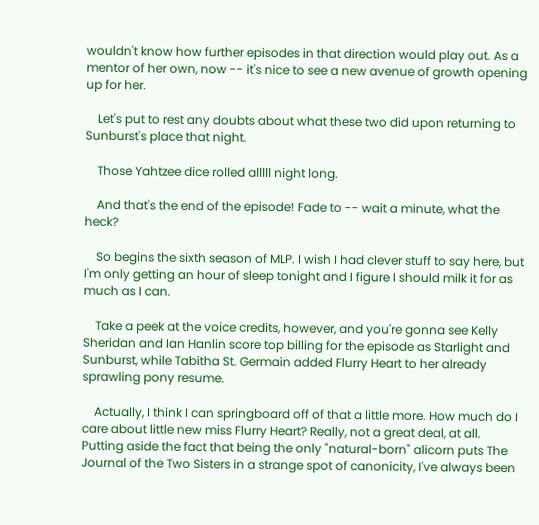wouldn't know how further episodes in that direction would play out. As a mentor of her own, now -- it's nice to see a new avenue of growth opening up for her.

    Let's put to rest any doubts about what these two did upon returning to Sunburst's place that night.

    Those Yahtzee dice rolled alllll night long.

    And that's the end of the episode! Fade to -- wait a minute, what the heck?

    So begins the sixth season of MLP. I wish I had clever stuff to say here, but I'm only getting an hour of sleep tonight and I figure I should milk it for as much as I can.

    Take a peek at the voice credits, however, and you're gonna see Kelly Sheridan and Ian Hanlin score top billing for the episode as Starlight and Sunburst, while Tabitha St. Germain added Flurry Heart to her already sprawling pony resume.

    Actually, I think I can springboard off of that a little more. How much do I care about little new miss Flurry Heart? Really, not a great deal, at all. Putting aside the fact that being the only "natural-born" alicorn puts The Journal of the Two Sisters in a strange spot of canonicity, I've always been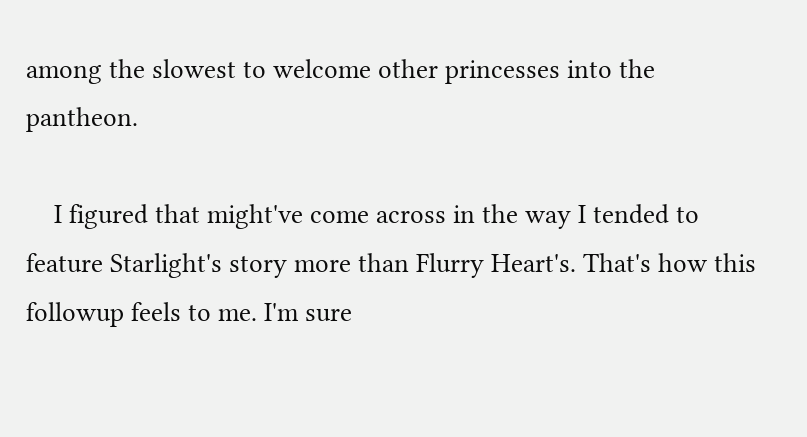among the slowest to welcome other princesses into the pantheon.

    I figured that might've come across in the way I tended to feature Starlight's story more than Flurry Heart's. That's how this followup feels to me. I'm sure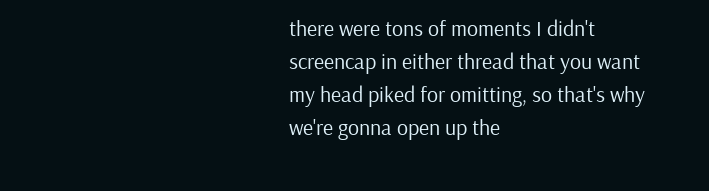there were tons of moments I didn't screencap in either thread that you want my head piked for omitting, so that's why we're gonna open up the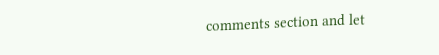comments section and let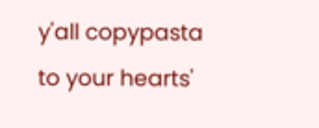y'all copypasta to your hearts'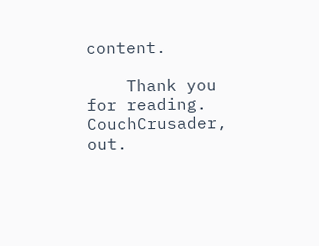content.

    Thank you for reading. CouchCrusader, out.